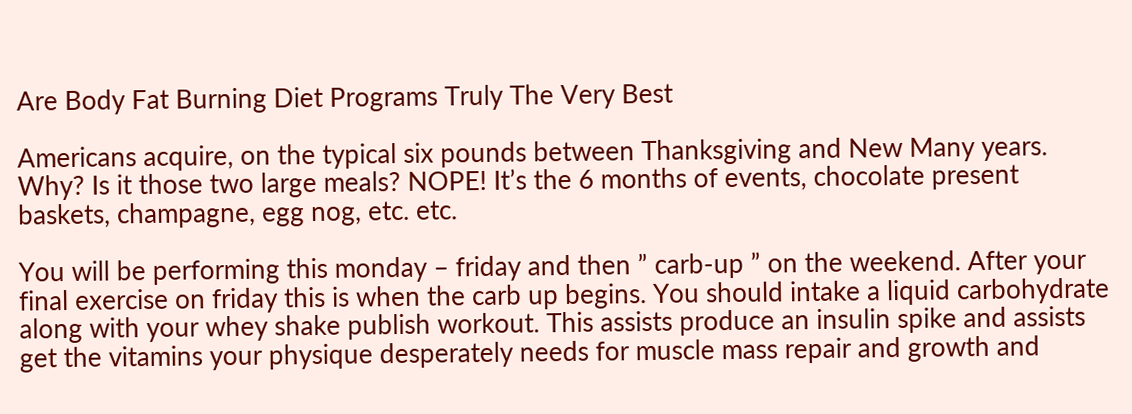Are Body Fat Burning Diet Programs Truly The Very Best

Americans acquire, on the typical six pounds between Thanksgiving and New Many years. Why? Is it those two large meals? NOPE! It’s the 6 months of events, chocolate present baskets, champagne, egg nog, etc. etc.

You will be performing this monday – friday and then ” carb-up ” on the weekend. After your final exercise on friday this is when the carb up begins. You should intake a liquid carbohydrate along with your whey shake publish workout. This assists produce an insulin spike and assists get the vitamins your physique desperately needs for muscle mass repair and growth and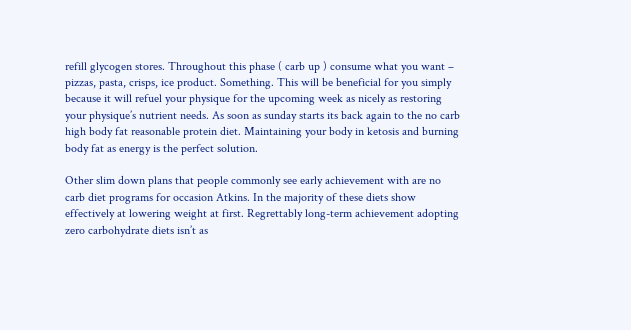refill glycogen stores. Throughout this phase ( carb up ) consume what you want – pizzas, pasta, crisps, ice product. Something. This will be beneficial for you simply because it will refuel your physique for the upcoming week as nicely as restoring your physique’s nutrient needs. As soon as sunday starts its back again to the no carb high body fat reasonable protein diet. Maintaining your body in ketosis and burning body fat as energy is the perfect solution.

Other slim down plans that people commonly see early achievement with are no carb diet programs for occasion Atkins. In the majority of these diets show effectively at lowering weight at first. Regrettably long-term achievement adopting zero carbohydrate diets isn’t as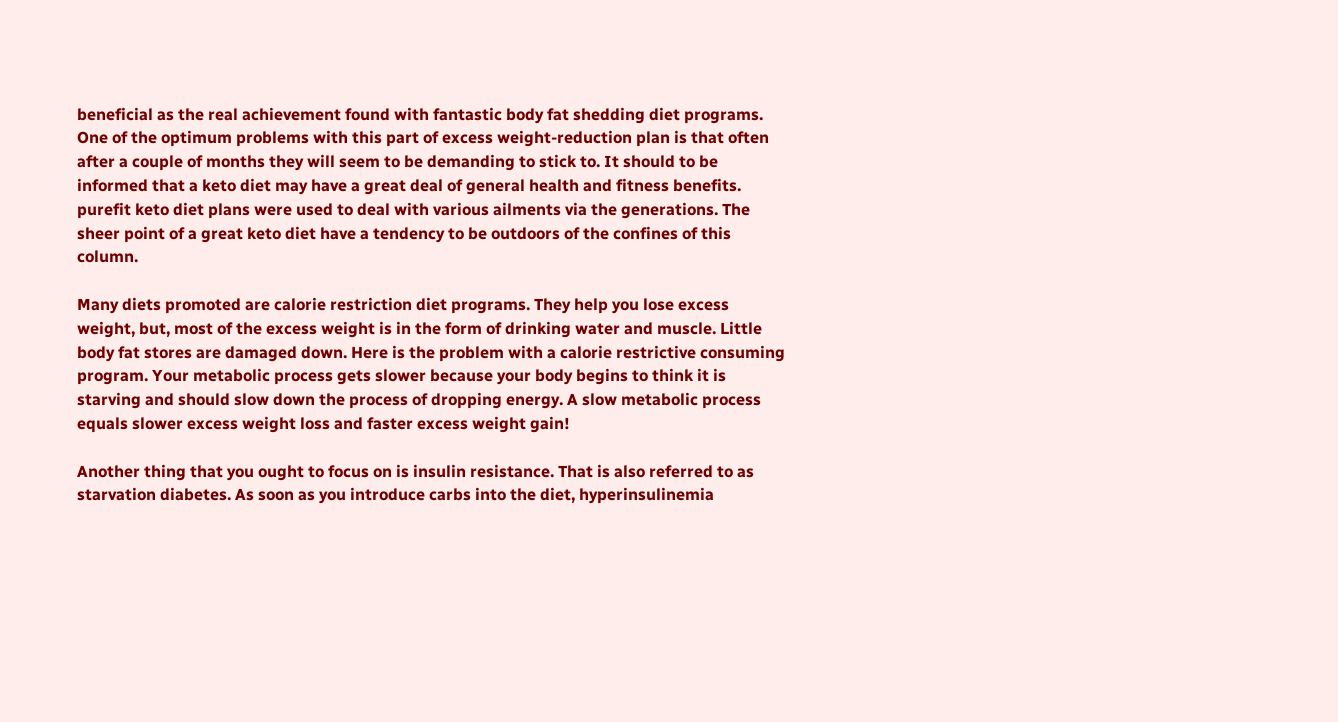beneficial as the real achievement found with fantastic body fat shedding diet programs. One of the optimum problems with this part of excess weight-reduction plan is that often after a couple of months they will seem to be demanding to stick to. It should to be informed that a keto diet may have a great deal of general health and fitness benefits. purefit keto diet plans were used to deal with various ailments via the generations. The sheer point of a great keto diet have a tendency to be outdoors of the confines of this column.

Many diets promoted are calorie restriction diet programs. They help you lose excess weight, but, most of the excess weight is in the form of drinking water and muscle. Little body fat stores are damaged down. Here is the problem with a calorie restrictive consuming program. Your metabolic process gets slower because your body begins to think it is starving and should slow down the process of dropping energy. A slow metabolic process equals slower excess weight loss and faster excess weight gain!

Another thing that you ought to focus on is insulin resistance. That is also referred to as starvation diabetes. As soon as you introduce carbs into the diet, hyperinsulinemia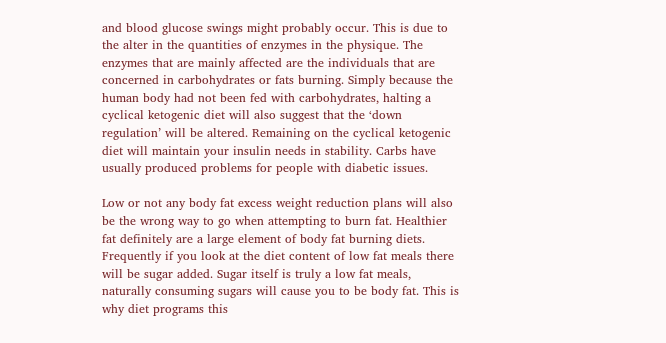and blood glucose swings might probably occur. This is due to the alter in the quantities of enzymes in the physique. The enzymes that are mainly affected are the individuals that are concerned in carbohydrates or fats burning. Simply because the human body had not been fed with carbohydrates, halting a cyclical ketogenic diet will also suggest that the ‘down regulation’ will be altered. Remaining on the cyclical ketogenic diet will maintain your insulin needs in stability. Carbs have usually produced problems for people with diabetic issues.

Low or not any body fat excess weight reduction plans will also be the wrong way to go when attempting to burn fat. Healthier fat definitely are a large element of body fat burning diets. Frequently if you look at the diet content of low fat meals there will be sugar added. Sugar itself is truly a low fat meals, naturally consuming sugars will cause you to be body fat. This is why diet programs this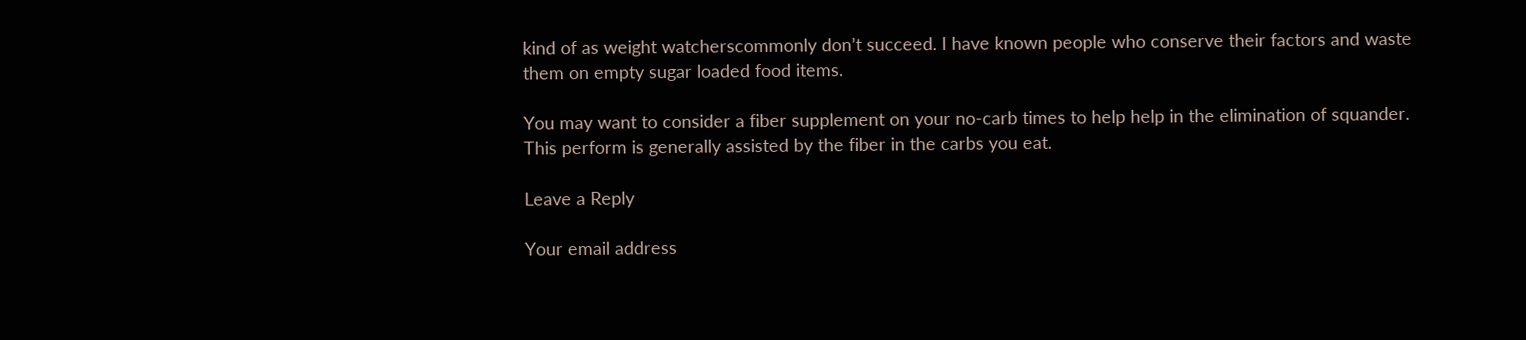kind of as weight watcherscommonly don’t succeed. I have known people who conserve their factors and waste them on empty sugar loaded food items.

You may want to consider a fiber supplement on your no-carb times to help help in the elimination of squander. This perform is generally assisted by the fiber in the carbs you eat.

Leave a Reply

Your email address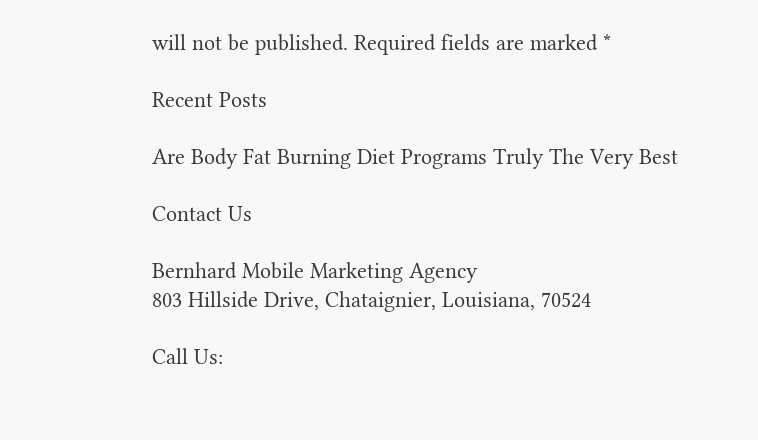will not be published. Required fields are marked *

Recent Posts

Are Body Fat Burning Diet Programs Truly The Very Best

Contact Us

Bernhard Mobile Marketing Agency
803 Hillside Drive, Chataignier, Louisiana, 70524

Call Us: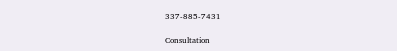337-885-7431

Consultation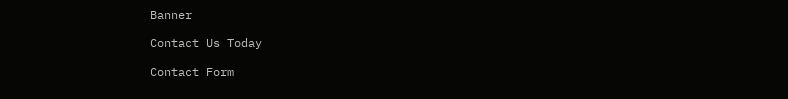Banner

Contact Us Today

Contact Form